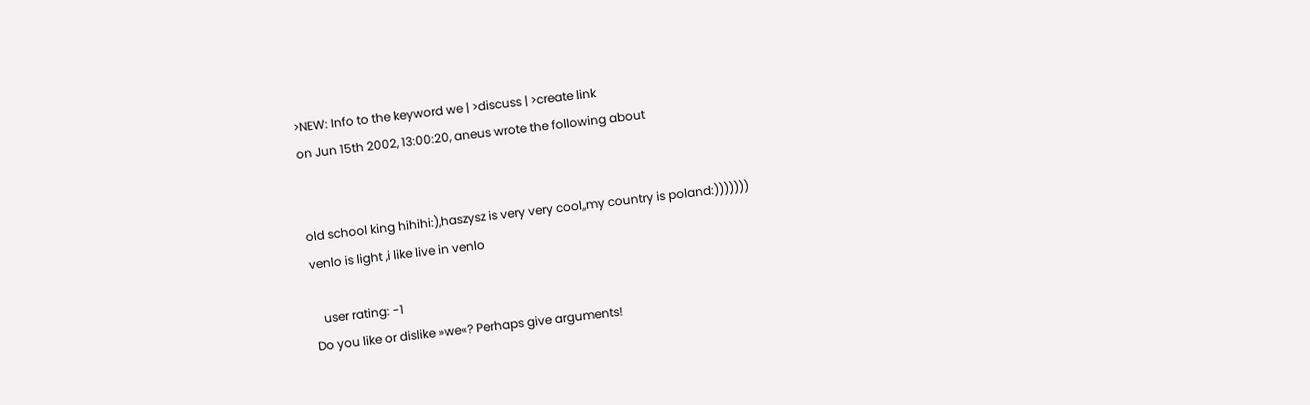>NEW: Info to the keyword we | >discuss | >create link
on Jun 15th 2002, 13:00:20, aneus wrote the following about


old school king hihihi:),haszysz is very very cool,,my country is poland:)))))))
venlo is light ,i like live in venlo

   user rating: -1
Do you like or dislike »we«? Perhaps give arguments!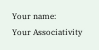Your name:
Your Associativity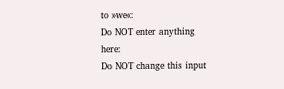to »we«:
Do NOT enter anything here:
Do NOT change this input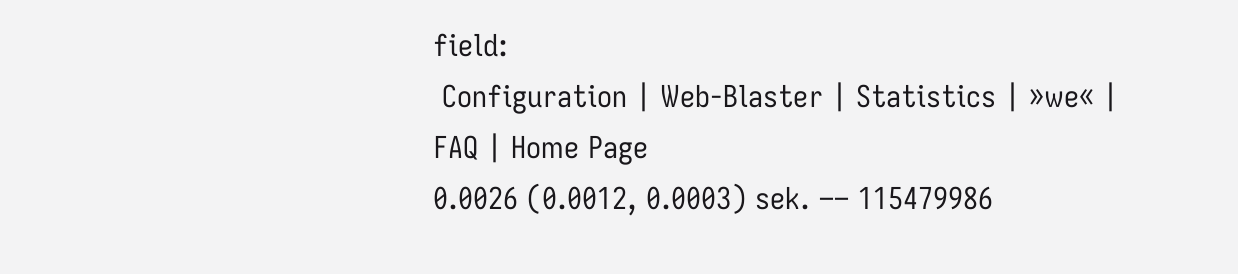field:
 Configuration | Web-Blaster | Statistics | »we« | FAQ | Home Page
0.0026 (0.0012, 0.0003) sek. –– 115479986